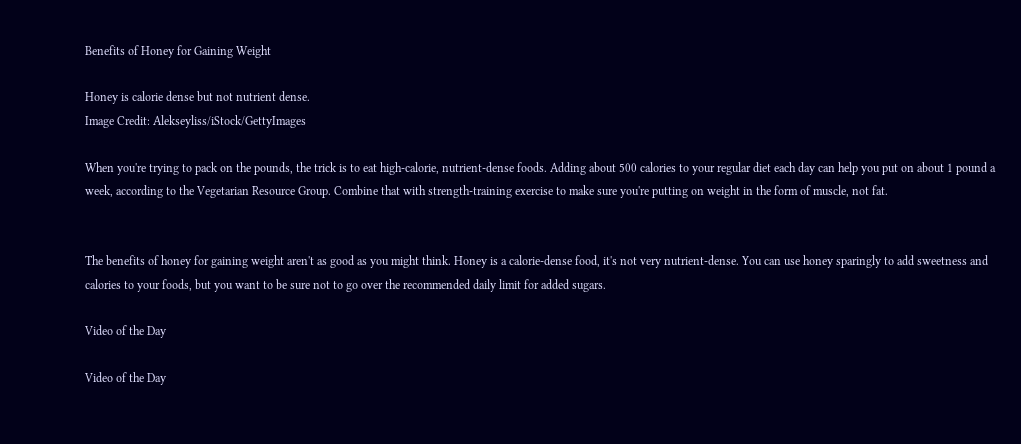Benefits of Honey for Gaining Weight

Honey is calorie dense but not nutrient dense.
Image Credit: Alekseyliss/iStock/GettyImages

When you're trying to pack on the pounds, the trick is to eat high-calorie, nutrient-dense foods. Adding about 500 calories to your regular diet each day can help you put on about 1 pound a week, according to the Vegetarian Resource Group. Combine that with strength-training exercise to make sure you're putting on weight in the form of muscle, not fat.


The benefits of honey for gaining weight aren't as good as you might think. Honey is a calorie-dense food, it's not very nutrient-dense. You can use honey sparingly to add sweetness and calories to your foods, but you want to be sure not to go over the recommended daily limit for added sugars.

Video of the Day

Video of the Day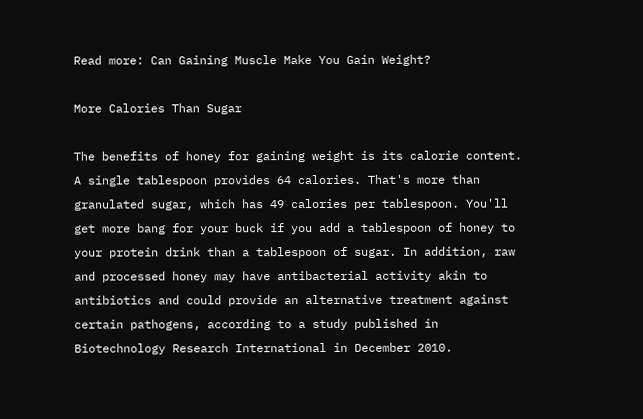Read more: Can Gaining Muscle Make You Gain Weight?

More Calories Than Sugar

The benefits of honey for gaining weight is its calorie content. A single tablespoon provides 64 calories. That's more than granulated sugar, which has 49 calories per tablespoon. You'll get more bang for your buck if you add a tablespoon of honey to your protein drink than a tablespoon of sugar. In addition, raw and processed honey may have antibacterial activity akin to antibiotics and could provide an alternative treatment against certain pathogens, according to a study published in Biotechnology Research International in December 2010.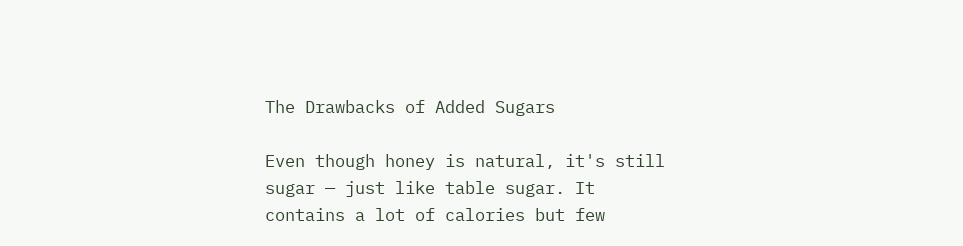The Drawbacks of Added Sugars

Even though honey is natural, it's still sugar — just like table sugar. It contains a lot of calories but few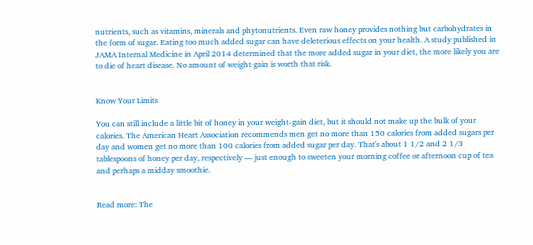nutrients, such as vitamins, minerals and phytonutrients. Even raw honey provides nothing but carbohydrates in the form of sugar. Eating too much added sugar can have deleterious effects on your health. A study published in JAMA Internal Medicine in April 2014 determined that the more added sugar in your diet, the more likely you are to die of heart disease. No amount of weight gain is worth that risk.


Know Your Limits

You can still include a little bit of honey in your weight-gain diet, but it should not make up the bulk of your calories. The American Heart Association recommends men get no more than 150 calories from added sugars per day and women get no more than 100 calories from added sugar per day. That's about 1 1/2 and 2 1/3 tablespoons of honey per day, respectively — just enough to sweeten your morning coffee or afternoon cup of tea and perhaps a midday smoothie.


Read more: The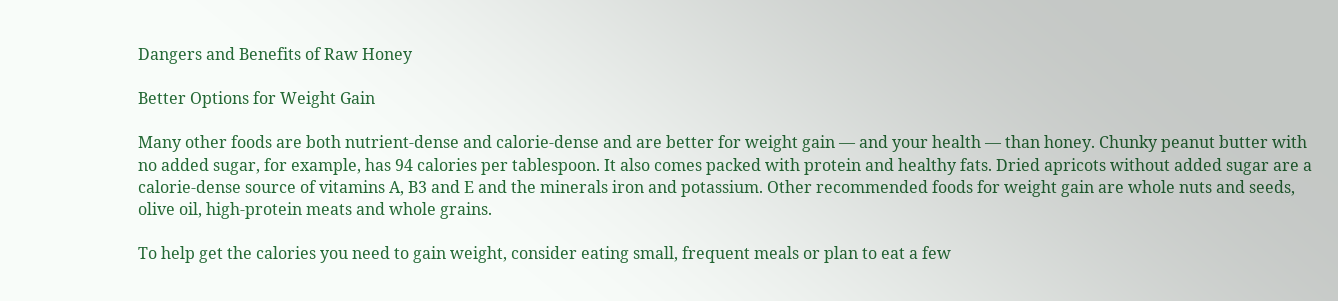Dangers and Benefits of Raw Honey

Better Options for Weight Gain

Many other foods are both nutrient-dense and calorie-dense and are better for weight gain — and your health — than honey. Chunky peanut butter with no added sugar, for example, has 94 calories per tablespoon. It also comes packed with protein and healthy fats. Dried apricots without added sugar are a calorie-dense source of vitamins A, B3 and E and the minerals iron and potassium. Other recommended foods for weight gain are whole nuts and seeds, olive oil, high-protein meats and whole grains.

To help get the calories you need to gain weight, consider eating small, frequent meals or plan to eat a few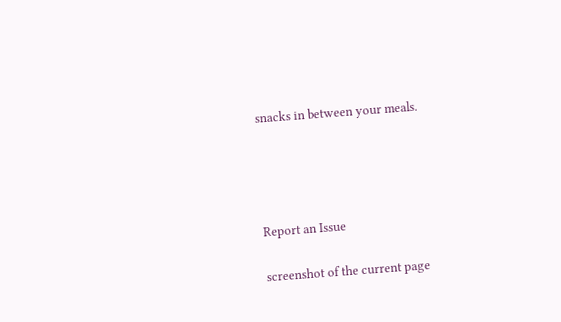snacks in between your meals.




Report an Issue

screenshot of the current page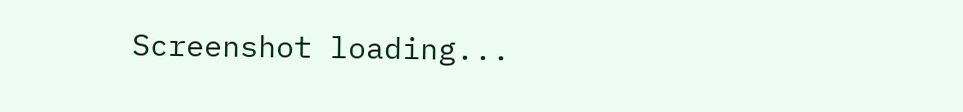Screenshot loading...